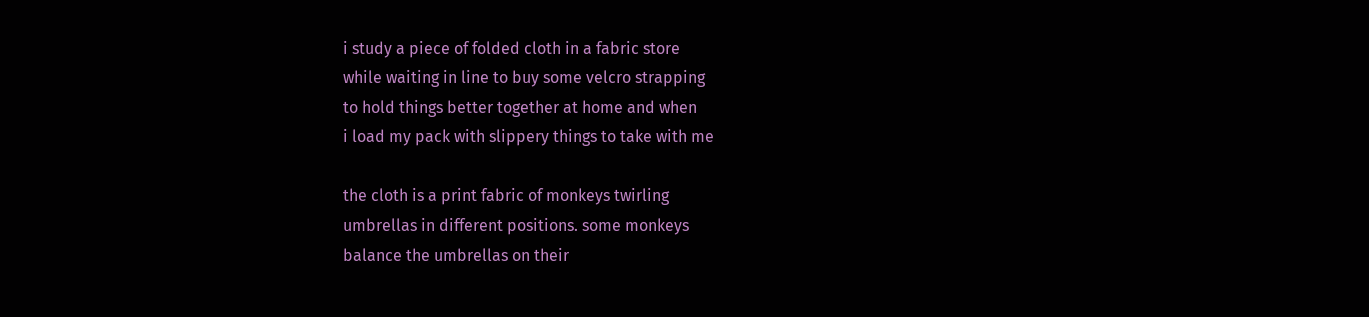i study a piece of folded cloth in a fabric store
while waiting in line to buy some velcro strapping
to hold things better together at home and when
i load my pack with slippery things to take with me

the cloth is a print fabric of monkeys twirling
umbrellas in different positions. some monkeys
balance the umbrellas on their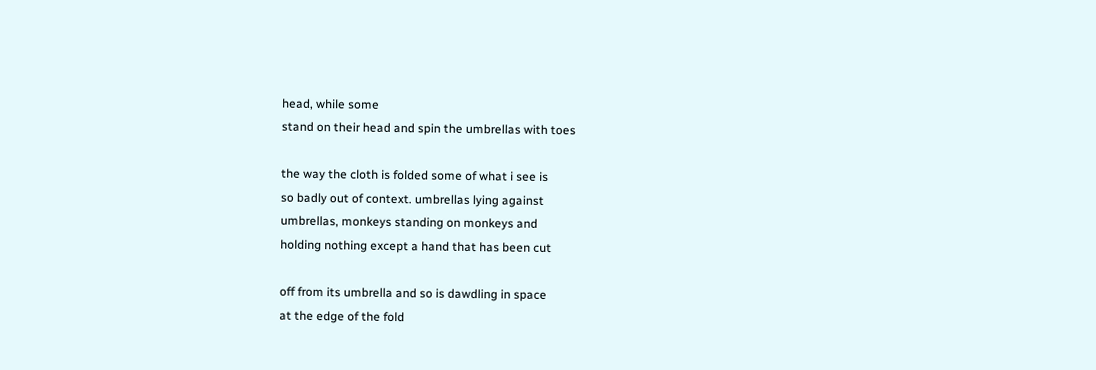head, while some
stand on their head and spin the umbrellas with toes

the way the cloth is folded some of what i see is
so badly out of context. umbrellas lying against
umbrellas, monkeys standing on monkeys and
holding nothing except a hand that has been cut

off from its umbrella and so is dawdling in space
at the edge of the fold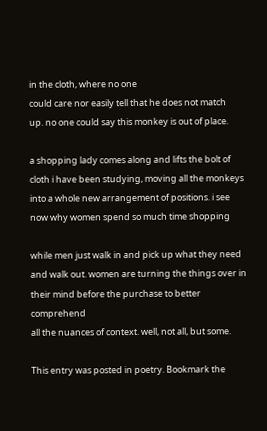in the cloth, where no one
could care nor easily tell that he does not match
up. no one could say this monkey is out of place.

a shopping lady comes along and lifts the bolt of
cloth i have been studying, moving all the monkeys
into a whole new arrangement of positions. i see
now why women spend so much time shopping

while men just walk in and pick up what they need
and walk out. women are turning the things over in
their mind before the purchase to better comprehend
all the nuances of context. well, not all, but some.

This entry was posted in poetry. Bookmark the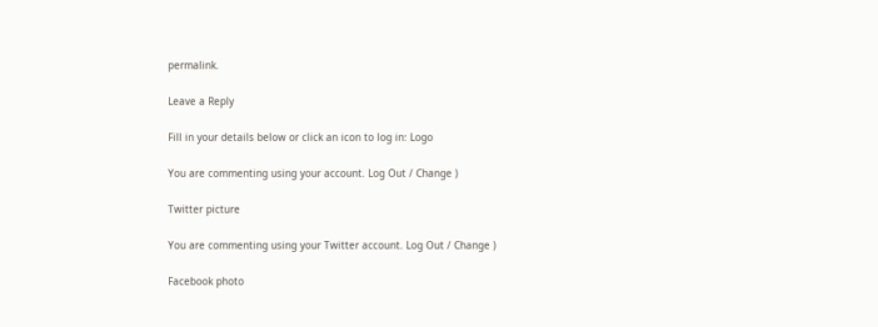permalink.

Leave a Reply

Fill in your details below or click an icon to log in: Logo

You are commenting using your account. Log Out / Change )

Twitter picture

You are commenting using your Twitter account. Log Out / Change )

Facebook photo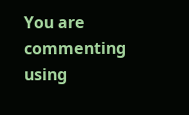You are commenting using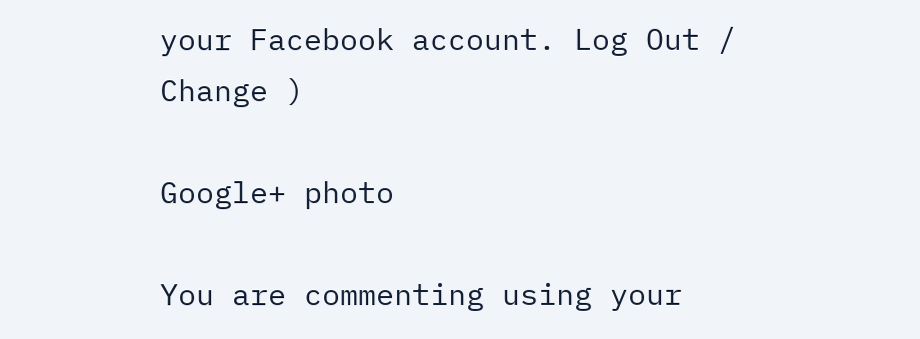your Facebook account. Log Out / Change )

Google+ photo

You are commenting using your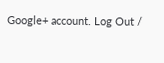Google+ account. Log Out /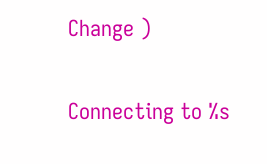Change )

Connecting to %s